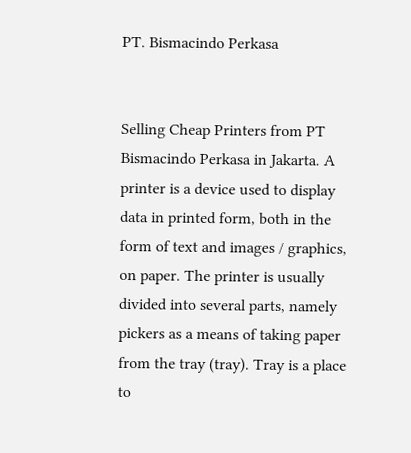PT. Bismacindo Perkasa


Selling Cheap Printers from PT Bismacindo Perkasa in Jakarta. A printer is a device used to display data in printed form, both in the form of text and images / graphics, on paper. The printer is usually divided into several parts, namely pickers as a means of taking paper from the tray (tray). Tray is a place to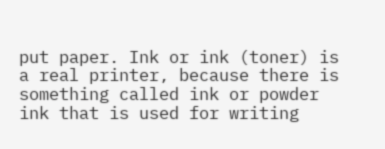put paper. Ink or ink (toner) is a real printer, because there is something called ink or powder ink that is used for writing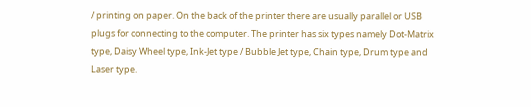/ printing on paper. On the back of the printer there are usually parallel or USB plugs for connecting to the computer. The printer has six types namely Dot-Matrix type, Daisy Wheel type, Ink-Jet type / Bubble Jet type, Chain type, Drum type and Laser type.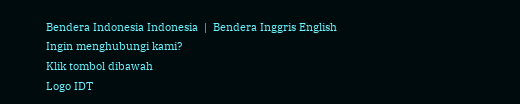Bendera Indonesia Indonesia  |  Bendera Inggris English
Ingin menghubungi kami?
Klik tombol dibawah
Logo IDT